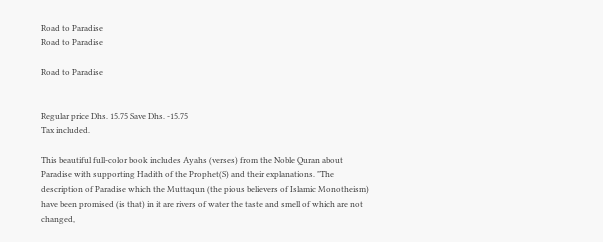Road to Paradise
Road to Paradise

Road to Paradise


Regular price Dhs. 15.75 Save Dhs. -15.75
Tax included.

This beautiful full-color book includes Ayahs (verses) from the Noble Quran about Paradise with supporting Hadith of the Prophet(S) and their explanations. "The description of Paradise which the Muttaqun (the pious believers of Islamic Monotheism) have been promised (is that) in it are rivers of water the taste and smell of which are not changed,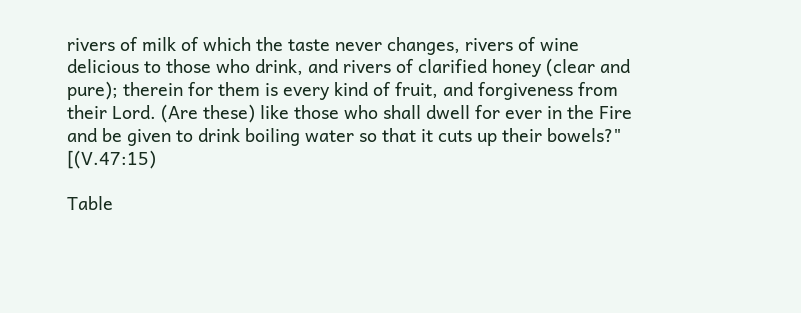rivers of milk of which the taste never changes, rivers of wine delicious to those who drink, and rivers of clarified honey (clear and pure); therein for them is every kind of fruit, and forgiveness from their Lord. (Are these) like those who shall dwell for ever in the Fire and be given to drink boiling water so that it cuts up their bowels?" [(V.47:15)

Table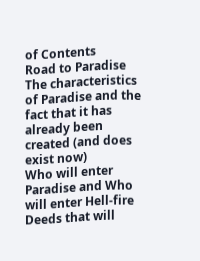of Contents
Road to Paradise
The characteristics of Paradise and the fact that it has already been created (and does exist now)
Who will enter Paradise and Who will enter Hell-fire
Deeds that will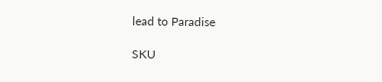lead to Paradise

SKU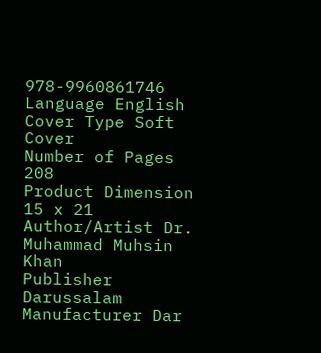978-9960861746
Language English
Cover Type Soft Cover
Number of Pages 208
Product Dimension 15 x 21
Author/Artist Dr. Muhammad Muhsin Khan
Publisher Darussalam
Manufacturer Dar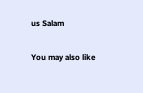us Salam

You may also like